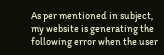As per mentioned in subject, my website is generating the following error when the user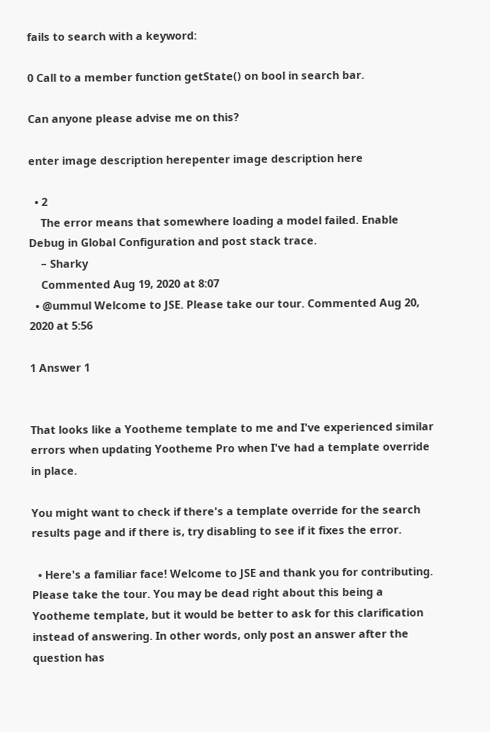fails to search with a keyword:

0 Call to a member function getState() on bool in search bar.

Can anyone please advise me on this?

enter image description herepenter image description here

  • 2
    The error means that somewhere loading a model failed. Enable Debug in Global Configuration and post stack trace.
    – Sharky
    Commented Aug 19, 2020 at 8:07
  • @ummul Welcome to JSE. Please take our tour. Commented Aug 20, 2020 at 5:56

1 Answer 1


That looks like a Yootheme template to me and I've experienced similar errors when updating Yootheme Pro when I've had a template override in place.

You might want to check if there's a template override for the search results page and if there is, try disabling to see if it fixes the error.

  • Here's a familiar face! Welcome to JSE and thank you for contributing. Please take the tour. You may be dead right about this being a Yootheme template, but it would be better to ask for this clarification instead of answering. In other words, only post an answer after the question has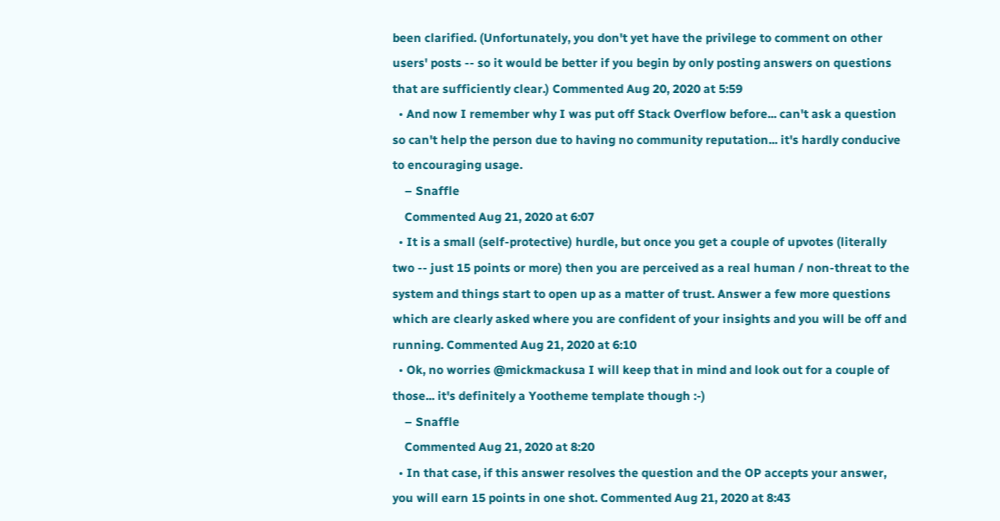been clarified. (Unfortunately, you don't yet have the privilege to comment on other users' posts -- so it would be better if you begin by only posting answers on questions that are sufficiently clear.) Commented Aug 20, 2020 at 5:59
  • And now I remember why I was put off Stack Overflow before... can't ask a question so can't help the person due to having no community reputation... it's hardly conducive to encouraging usage.
    – Snaffle
    Commented Aug 21, 2020 at 6:07
  • It is a small (self-protective) hurdle, but once you get a couple of upvotes (literally two -- just 15 points or more) then you are perceived as a real human / non-threat to the system and things start to open up as a matter of trust. Answer a few more questions which are clearly asked where you are confident of your insights and you will be off and running. Commented Aug 21, 2020 at 6:10
  • Ok, no worries @mickmackusa I will keep that in mind and look out for a couple of those... it's definitely a Yootheme template though :-)
    – Snaffle
    Commented Aug 21, 2020 at 8:20
  • In that case, if this answer resolves the question and the OP accepts your answer, you will earn 15 points in one shot. Commented Aug 21, 2020 at 8:43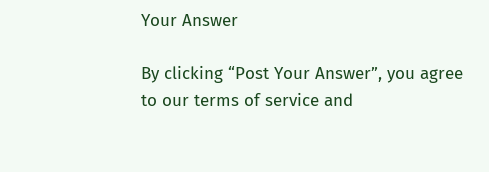Your Answer

By clicking “Post Your Answer”, you agree to our terms of service and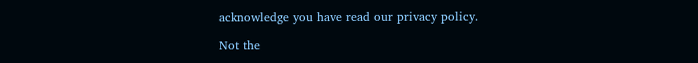acknowledge you have read our privacy policy.

Not the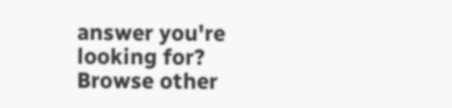answer you're looking for? Browse other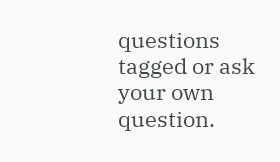questions tagged or ask your own question.